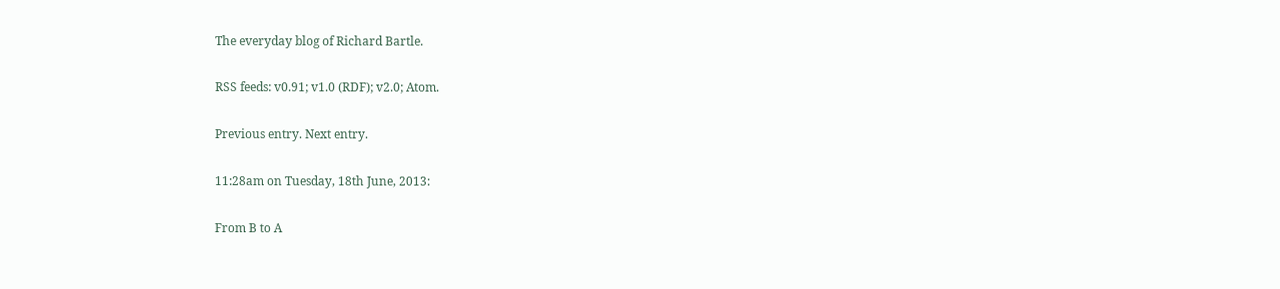The everyday blog of Richard Bartle.

RSS feeds: v0.91; v1.0 (RDF); v2.0; Atom.

Previous entry. Next entry.

11:28am on Tuesday, 18th June, 2013:

From B to A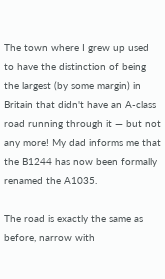The town where I grew up used to have the distinction of being the largest (by some margin) in Britain that didn't have an A-class road running through it — but not any more! My dad informs me that the B1244 has now been formally renamed the A1035.

The road is exactly the same as before, narrow with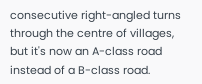consecutive right-angled turns through the centre of villages, but it's now an A-class road instead of a B-class road.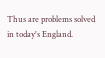Thus are problems solved in today's England.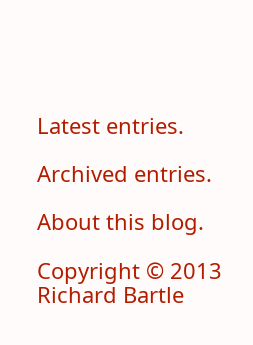Latest entries.

Archived entries.

About this blog.

Copyright © 2013 Richard Bartle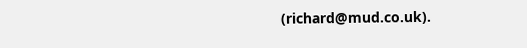(richard@mud.co.uk).